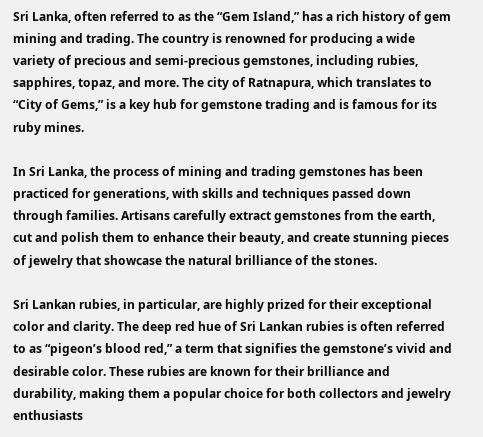Sri Lanka, often referred to as the “Gem Island,” has a rich history of gem mining and trading. The country is renowned for producing a wide variety of precious and semi-precious gemstones, including rubies, sapphires, topaz, and more. The city of Ratnapura, which translates to “City of Gems,” is a key hub for gemstone trading and is famous for its ruby mines.

In Sri Lanka, the process of mining and trading gemstones has been practiced for generations, with skills and techniques passed down through families. Artisans carefully extract gemstones from the earth, cut and polish them to enhance their beauty, and create stunning pieces of jewelry that showcase the natural brilliance of the stones.

Sri Lankan rubies, in particular, are highly prized for their exceptional color and clarity. The deep red hue of Sri Lankan rubies is often referred to as “pigeon’s blood red,” a term that signifies the gemstone’s vivid and desirable color. These rubies are known for their brilliance and durability, making them a popular choice for both collectors and jewelry enthusiasts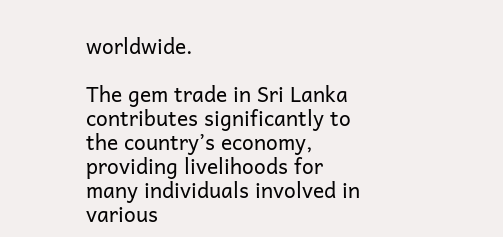worldwide.

The gem trade in Sri Lanka contributes significantly to the country’s economy, providing livelihoods for many individuals involved in various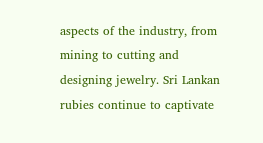aspects of the industry, from mining to cutting and designing jewelry. Sri Lankan rubies continue to captivate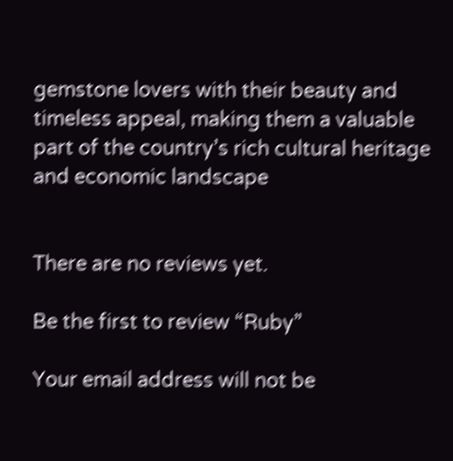gemstone lovers with their beauty and timeless appeal, making them a valuable part of the country’s rich cultural heritage and economic landscape


There are no reviews yet.

Be the first to review “Ruby”

Your email address will not be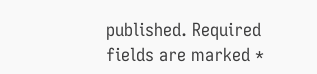published. Required fields are marked *